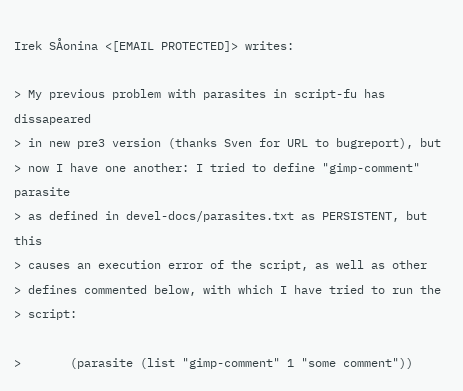Irek SÅonina <[EMAIL PROTECTED]> writes:

> My previous problem with parasites in script-fu has dissapeared
> in new pre3 version (thanks Sven for URL to bugreport), but
> now I have one another: I tried to define "gimp-comment" parasite
> as defined in devel-docs/parasites.txt as PERSISTENT, but this
> causes an execution error of the script, as well as other
> defines commented below, with which I have tried to run the
> script:

>       (parasite (list "gimp-comment" 1 "some comment"))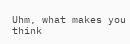Uhm, what makes you think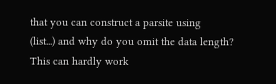that you can construct a parsite using
(list...) and why do you omit the data length? This can hardly work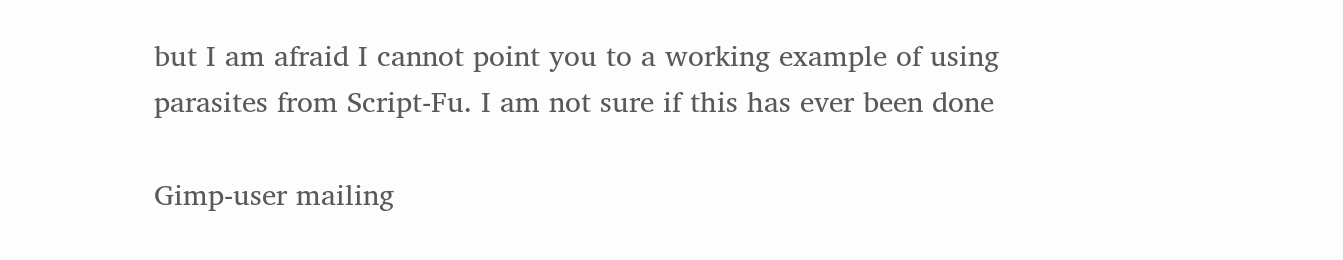but I am afraid I cannot point you to a working example of using
parasites from Script-Fu. I am not sure if this has ever been done

Gimp-user mailing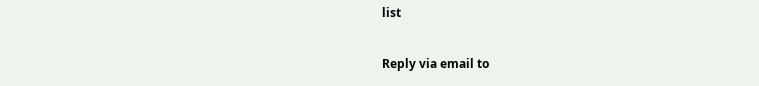list

Reply via email to